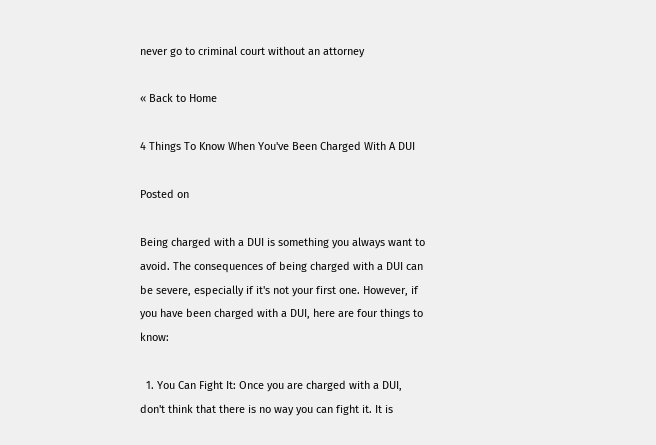never go to criminal court without an attorney

« Back to Home

4 Things To Know When You've Been Charged With A DUI

Posted on

Being charged with a DUI is something you always want to avoid. The consequences of being charged with a DUI can be severe, especially if it's not your first one. However, if you have been charged with a DUI, here are four things to know:

  1. You Can Fight It: Once you are charged with a DUI, don't think that there is no way you can fight it. It is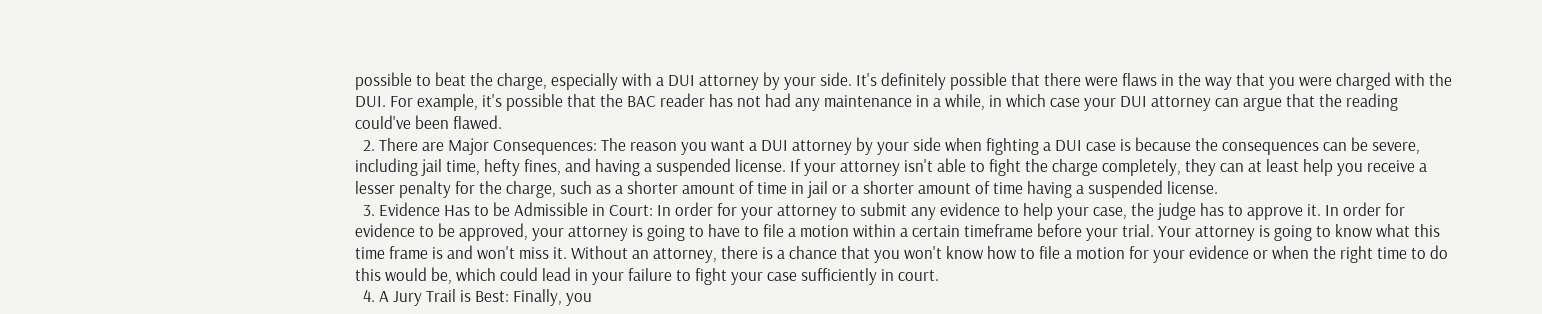possible to beat the charge, especially with a DUI attorney by your side. It's definitely possible that there were flaws in the way that you were charged with the DUI. For example, it's possible that the BAC reader has not had any maintenance in a while, in which case your DUI attorney can argue that the reading could've been flawed.
  2. There are Major Consequences: The reason you want a DUI attorney by your side when fighting a DUI case is because the consequences can be severe, including jail time, hefty fines, and having a suspended license. If your attorney isn't able to fight the charge completely, they can at least help you receive a lesser penalty for the charge, such as a shorter amount of time in jail or a shorter amount of time having a suspended license.
  3. Evidence Has to be Admissible in Court: In order for your attorney to submit any evidence to help your case, the judge has to approve it. In order for evidence to be approved, your attorney is going to have to file a motion within a certain timeframe before your trial. Your attorney is going to know what this time frame is and won't miss it. Without an attorney, there is a chance that you won't know how to file a motion for your evidence or when the right time to do this would be, which could lead in your failure to fight your case sufficiently in court.
  4. A Jury Trail is Best: Finally, you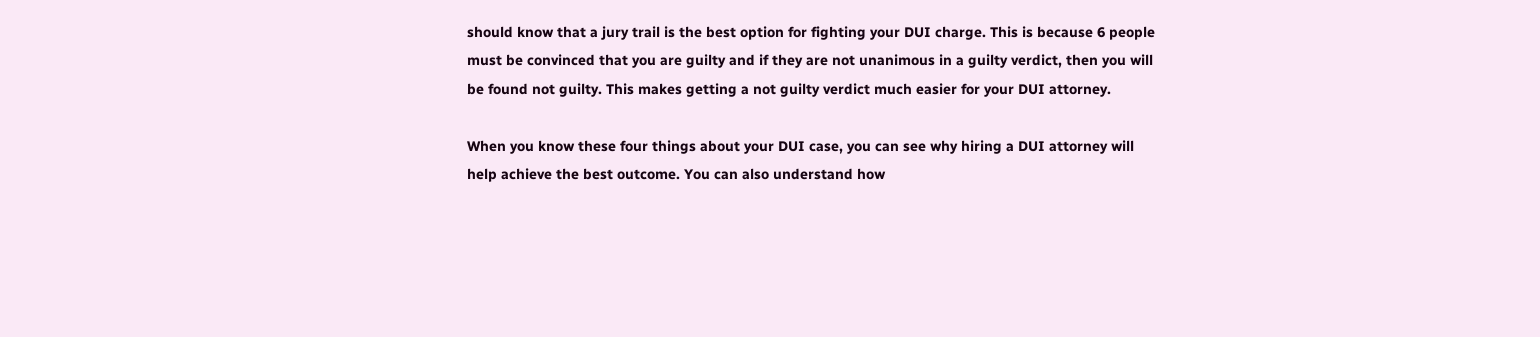should know that a jury trail is the best option for fighting your DUI charge. This is because 6 people must be convinced that you are guilty and if they are not unanimous in a guilty verdict, then you will be found not guilty. This makes getting a not guilty verdict much easier for your DUI attorney.

When you know these four things about your DUI case, you can see why hiring a DUI attorney will help achieve the best outcome. You can also understand how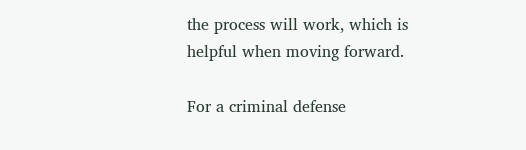the process will work, which is helpful when moving forward.

For a criminal defense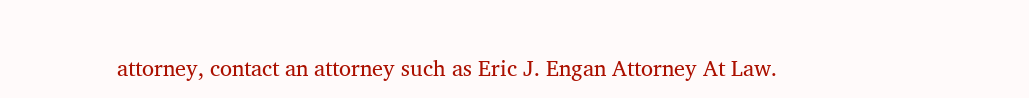attorney, contact an attorney such as Eric J. Engan Attorney At Law.